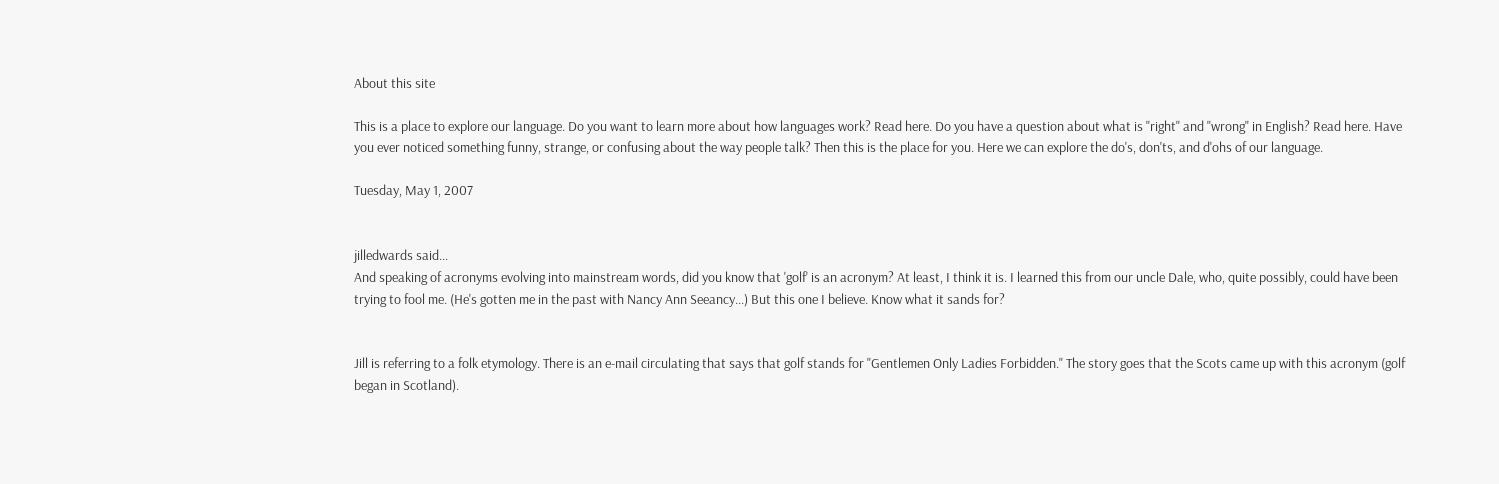About this site

This is a place to explore our language. Do you want to learn more about how languages work? Read here. Do you have a question about what is "right" and "wrong" in English? Read here. Have you ever noticed something funny, strange, or confusing about the way people talk? Then this is the place for you. Here we can explore the do's, don'ts, and d'ohs of our language.

Tuesday, May 1, 2007


jilledwards said...
And speaking of acronyms evolving into mainstream words, did you know that 'golf' is an acronym? At least, I think it is. I learned this from our uncle Dale, who, quite possibly, could have been trying to fool me. (He's gotten me in the past with Nancy Ann Seeancy...) But this one I believe. Know what it sands for?


Jill is referring to a folk etymology. There is an e-mail circulating that says that golf stands for "Gentlemen Only Ladies Forbidden." The story goes that the Scots came up with this acronym (golf began in Scotland).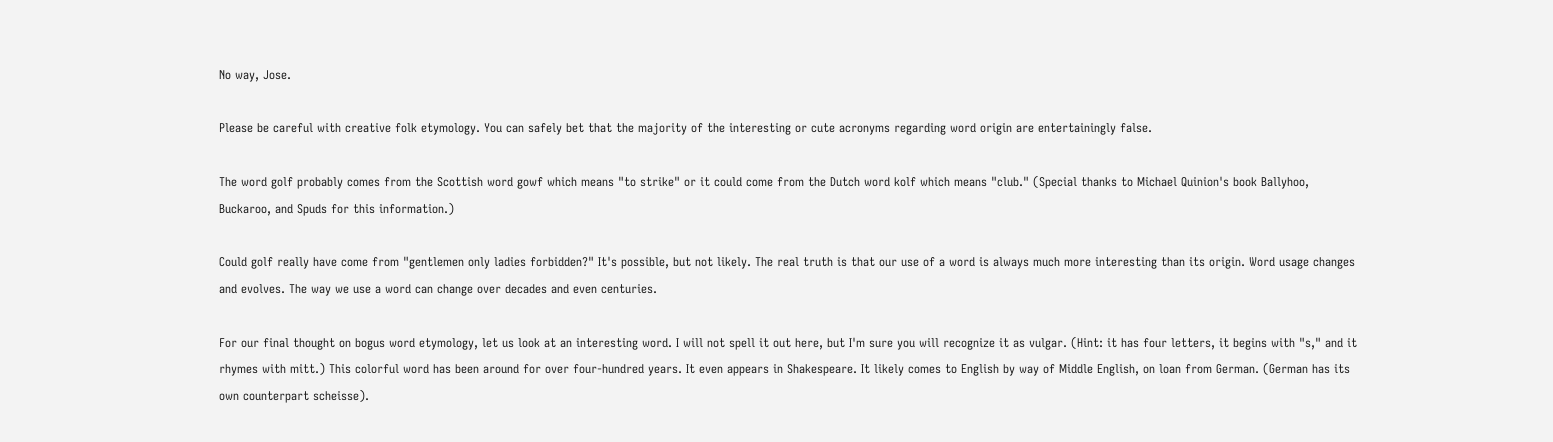No way, Jose.

Please be careful with creative folk etymology. You can safely bet that the majority of the interesting or cute acronyms regarding word origin are entertainingly false.

The word golf probably comes from the Scottish word gowf which means "to strike" or it could come from the Dutch word kolf which means "club." (Special thanks to Michael Quinion's book Ballyhoo, Buckaroo, and Spuds for this information.)

Could golf really have come from "gentlemen only ladies forbidden?" It's possible, but not likely. The real truth is that our use of a word is always much more interesting than its origin. Word usage changes and evolves. The way we use a word can change over decades and even centuries.

For our final thought on bogus word etymology, let us look at an interesting word. I will not spell it out here, but I'm sure you will recognize it as vulgar. (Hint: it has four letters, it begins with "s," and it rhymes with mitt.) This colorful word has been around for over four-hundred years. It even appears in Shakespeare. It likely comes to English by way of Middle English, on loan from German. (German has its own counterpart scheisse).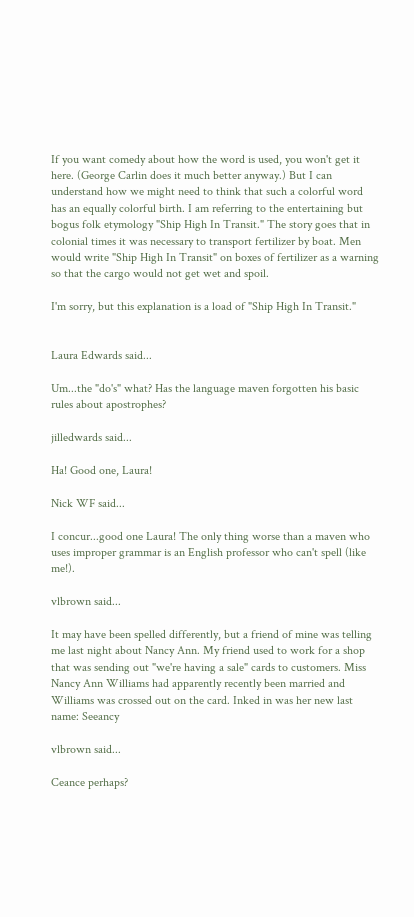If you want comedy about how the word is used, you won't get it here. (George Carlin does it much better anyway.) But I can understand how we might need to think that such a colorful word has an equally colorful birth. I am referring to the entertaining but bogus folk etymology "Ship High In Transit." The story goes that in colonial times it was necessary to transport fertilizer by boat. Men would write "Ship High In Transit" on boxes of fertilizer as a warning so that the cargo would not get wet and spoil.

I'm sorry, but this explanation is a load of "Ship High In Transit."


Laura Edwards said...

Um...the "do's" what? Has the language maven forgotten his basic rules about apostrophes?

jilledwards said...

Ha! Good one, Laura!

Nick WF said...

I concur...good one Laura! The only thing worse than a maven who uses improper grammar is an English professor who can't spell (like me!).

vlbrown said...

It may have been spelled differently, but a friend of mine was telling me last night about Nancy Ann. My friend used to work for a shop that was sending out "we're having a sale" cards to customers. Miss Nancy Ann Williams had apparently recently been married and Williams was crossed out on the card. Inked in was her new last name: Seeancy

vlbrown said...

Ceance perhaps?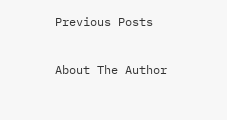Previous Posts

About The Author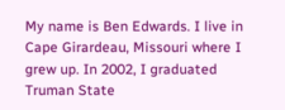My name is Ben Edwards. I live in Cape Girardeau, Missouri where I grew up. In 2002, I graduated Truman State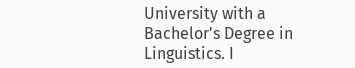University with a Bachelor's Degree in Linguistics. I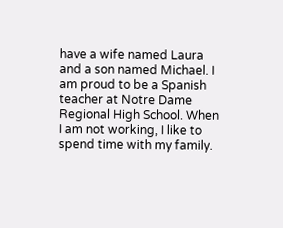have a wife named Laura and a son named Michael. I am proud to be a Spanish teacher at Notre Dame Regional High School. When I am not working, I like to spend time with my family.